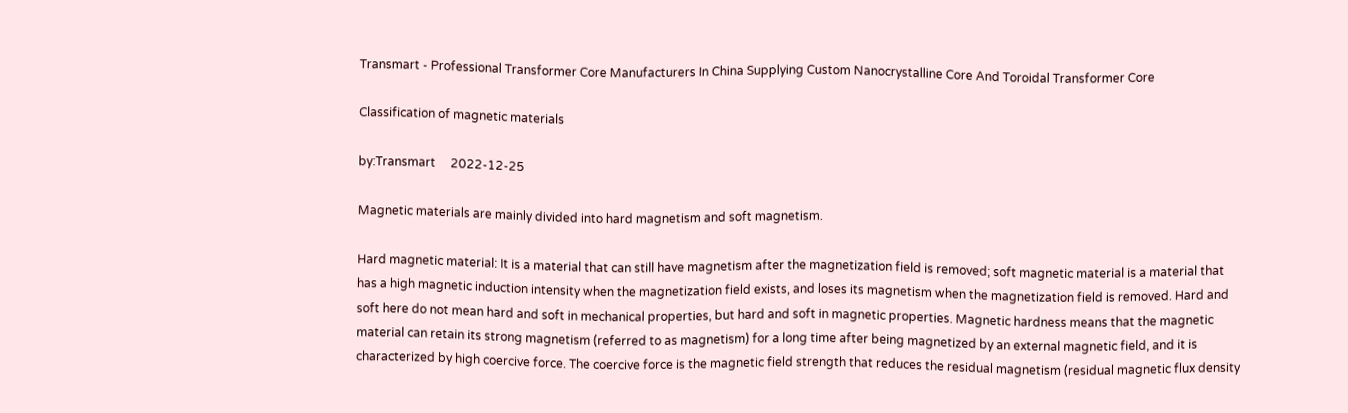Transmart - Professional Transformer Core Manufacturers In China Supplying Custom Nanocrystalline Core And Toroidal Transformer Core

Classification of magnetic materials

by:Transmart     2022-12-25

Magnetic materials are mainly divided into hard magnetism and soft magnetism.

Hard magnetic material: It is a material that can still have magnetism after the magnetization field is removed; soft magnetic material is a material that has a high magnetic induction intensity when the magnetization field exists, and loses its magnetism when the magnetization field is removed. Hard and soft here do not mean hard and soft in mechanical properties, but hard and soft in magnetic properties. Magnetic hardness means that the magnetic material can retain its strong magnetism (referred to as magnetism) for a long time after being magnetized by an external magnetic field, and it is characterized by high coercive force. The coercive force is the magnetic field strength that reduces the residual magnetism (residual magnetic flux density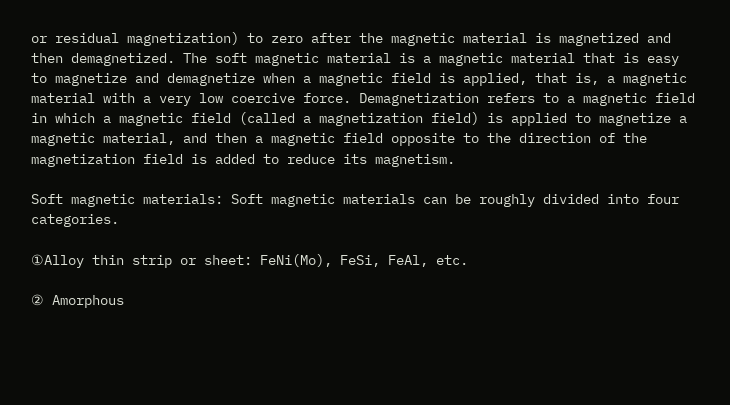or residual magnetization) to zero after the magnetic material is magnetized and then demagnetized. The soft magnetic material is a magnetic material that is easy to magnetize and demagnetize when a magnetic field is applied, that is, a magnetic material with a very low coercive force. Demagnetization refers to a magnetic field in which a magnetic field (called a magnetization field) is applied to magnetize a magnetic material, and then a magnetic field opposite to the direction of the magnetization field is added to reduce its magnetism.

Soft magnetic materials: Soft magnetic materials can be roughly divided into four categories.

①Alloy thin strip or sheet: FeNi(Mo), FeSi, FeAl, etc.

② Amorphous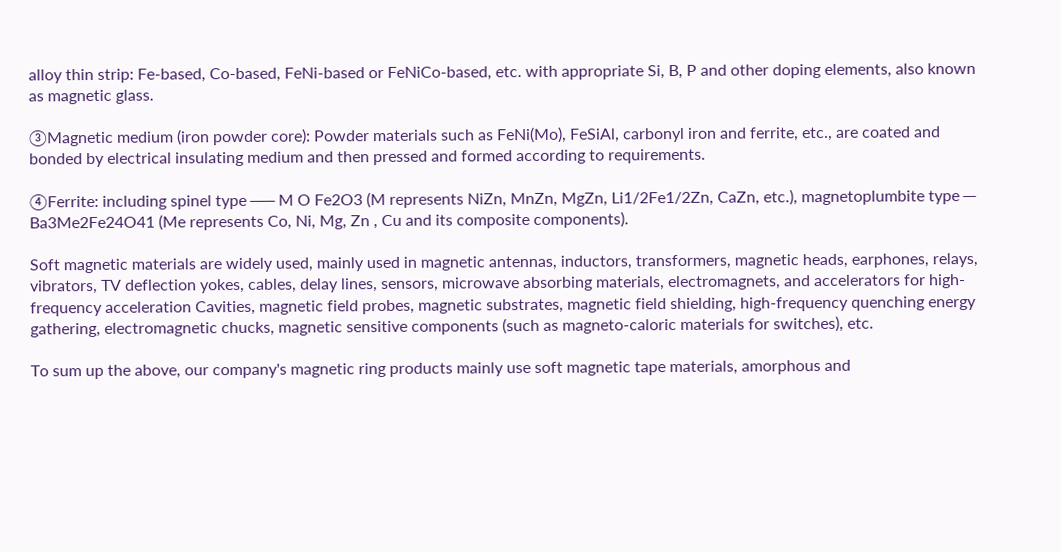alloy thin strip: Fe-based, Co-based, FeNi-based or FeNiCo-based, etc. with appropriate Si, B, P and other doping elements, also known as magnetic glass.

③Magnetic medium (iron powder core): Powder materials such as FeNi(Mo), FeSiAl, carbonyl iron and ferrite, etc., are coated and bonded by electrical insulating medium and then pressed and formed according to requirements.

④Ferrite: including spinel type ── M O Fe2O3 (M represents NiZn, MnZn, MgZn, Li1/2Fe1/2Zn, CaZn, etc.), magnetoplumbite type ─ Ba3Me2Fe24O41 (Me represents Co, Ni, Mg, Zn , Cu and its composite components).

Soft magnetic materials are widely used, mainly used in magnetic antennas, inductors, transformers, magnetic heads, earphones, relays, vibrators, TV deflection yokes, cables, delay lines, sensors, microwave absorbing materials, electromagnets, and accelerators for high-frequency acceleration Cavities, magnetic field probes, magnetic substrates, magnetic field shielding, high-frequency quenching energy gathering, electromagnetic chucks, magnetic sensitive components (such as magneto-caloric materials for switches), etc.

To sum up the above, our company's magnetic ring products mainly use soft magnetic tape materials, amorphous and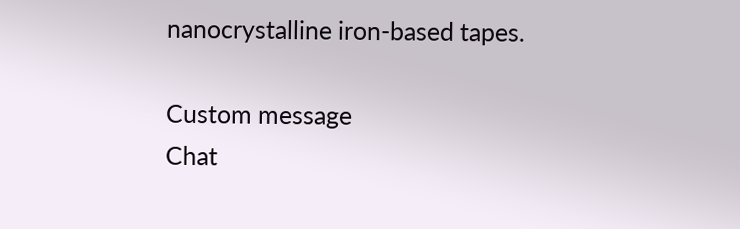nanocrystalline iron-based tapes.

Custom message
Chat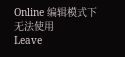Online 编辑模式下无法使用
Leave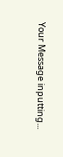Your Message inputting...